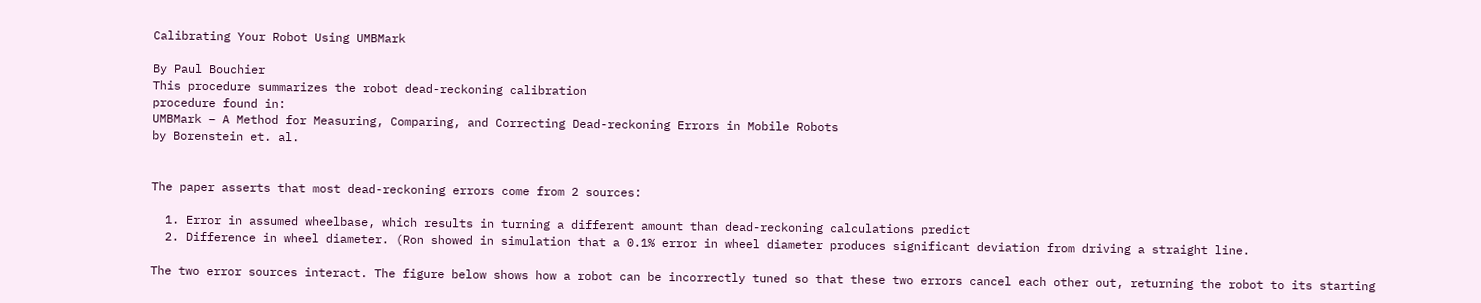Calibrating Your Robot Using UMBMark

By Paul Bouchier
This procedure summarizes the robot dead-reckoning calibration
procedure found in:
UMBMark – A Method for Measuring, Comparing, and Correcting Dead-reckoning Errors in Mobile Robots
by Borenstein et. al.


The paper asserts that most dead-reckoning errors come from 2 sources:

  1. Error in assumed wheelbase, which results in turning a different amount than dead-reckoning calculations predict
  2. Difference in wheel diameter. (Ron showed in simulation that a 0.1% error in wheel diameter produces significant deviation from driving a straight line.

The two error sources interact. The figure below shows how a robot can be incorrectly tuned so that these two errors cancel each other out, returning the robot to its starting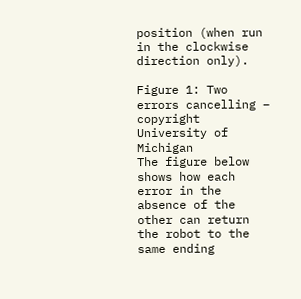position (when run in the clockwise direction only).

Figure 1: Two errors cancelling – copyright University of Michigan
The figure below shows how each error in the absence of the other can return the robot to the same ending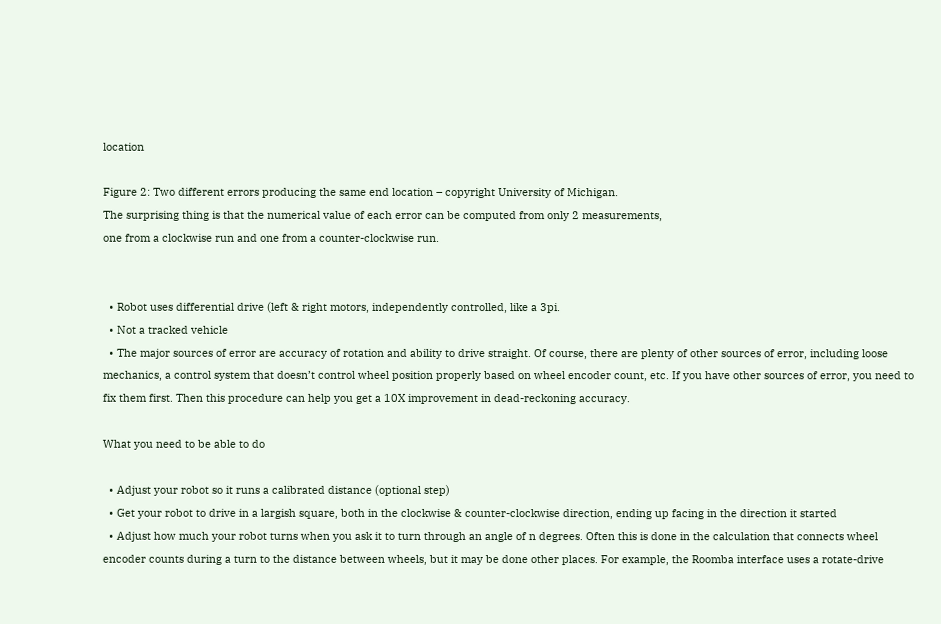location

Figure 2: Two different errors producing the same end location – copyright University of Michigan.
The surprising thing is that the numerical value of each error can be computed from only 2 measurements,
one from a clockwise run and one from a counter-clockwise run.


  • Robot uses differential drive (left & right motors, independently controlled, like a 3pi.
  • Not a tracked vehicle
  • The major sources of error are accuracy of rotation and ability to drive straight. Of course, there are plenty of other sources of error, including loose mechanics, a control system that doesn’t control wheel position properly based on wheel encoder count, etc. If you have other sources of error, you need to fix them first. Then this procedure can help you get a 10X improvement in dead-reckoning accuracy.

What you need to be able to do

  • Adjust your robot so it runs a calibrated distance (optional step)
  • Get your robot to drive in a largish square, both in the clockwise & counter-clockwise direction, ending up facing in the direction it started
  • Adjust how much your robot turns when you ask it to turn through an angle of n degrees. Often this is done in the calculation that connects wheel encoder counts during a turn to the distance between wheels, but it may be done other places. For example, the Roomba interface uses a rotate-drive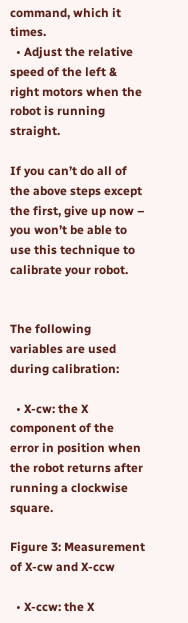command, which it times.
  • Adjust the relative speed of the left & right motors when the robot is running straight.

If you can’t do all of the above steps except the first, give up now – you won’t be able to use this technique to calibrate your robot.


The following variables are used during calibration:

  • X-cw: the X component of the error in position when the robot returns after running a clockwise square.

Figure 3: Measurement of X-cw and X-ccw

  • X-ccw: the X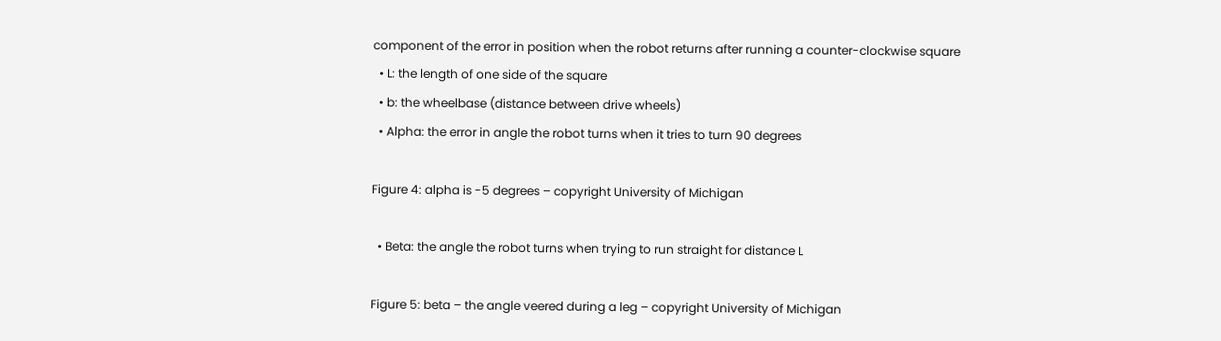component of the error in position when the robot returns after running a counter-clockwise square
  • L: the length of one side of the square
  • b: the wheelbase (distance between drive wheels)
  • Alpha: the error in angle the robot turns when it tries to turn 90 degrees

Figure 4: alpha is -5 degrees – copyright University of Michigan

  • Beta: the angle the robot turns when trying to run straight for distance L

Figure 5: beta – the angle veered during a leg – copyright University of Michigan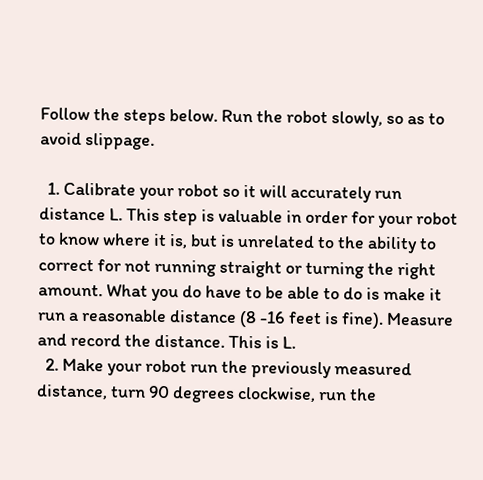Follow the steps below. Run the robot slowly, so as to avoid slippage.

  1. Calibrate your robot so it will accurately run distance L. This step is valuable in order for your robot to know where it is, but is unrelated to the ability to correct for not running straight or turning the right amount. What you do have to be able to do is make it run a reasonable distance (8 -16 feet is fine). Measure and record the distance. This is L.
  2. Make your robot run the previously measured distance, turn 90 degrees clockwise, run the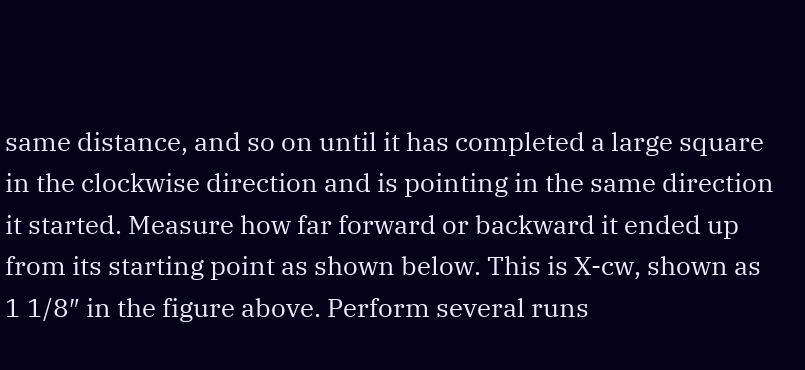same distance, and so on until it has completed a large square in the clockwise direction and is pointing in the same direction it started. Measure how far forward or backward it ended up from its starting point as shown below. This is X-cw, shown as 1 1/8″ in the figure above. Perform several runs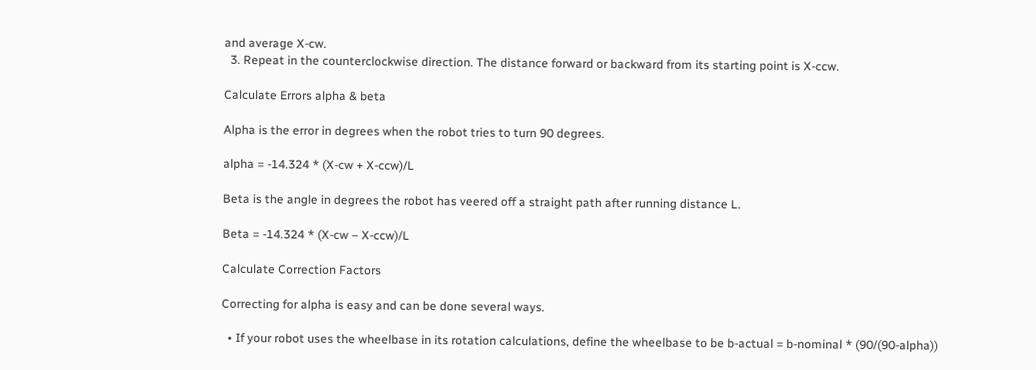and average X-cw.
  3. Repeat in the counterclockwise direction. The distance forward or backward from its starting point is X-ccw.

Calculate Errors alpha & beta

Alpha is the error in degrees when the robot tries to turn 90 degrees.

alpha = -14.324 * (X-cw + X-ccw)/L

Beta is the angle in degrees the robot has veered off a straight path after running distance L.

Beta = -14.324 * (X-cw – X-ccw)/L

Calculate Correction Factors

Correcting for alpha is easy and can be done several ways.

  • If your robot uses the wheelbase in its rotation calculations, define the wheelbase to be b-actual = b-nominal * (90/(90-alpha))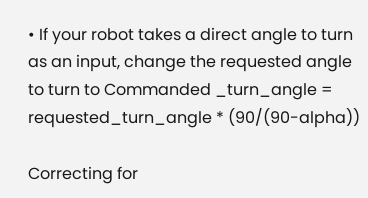• If your robot takes a direct angle to turn as an input, change the requested angle to turn to Commanded _turn_angle = requested_turn_angle * (90/(90-alpha))

Correcting for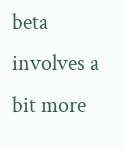beta involves a bit more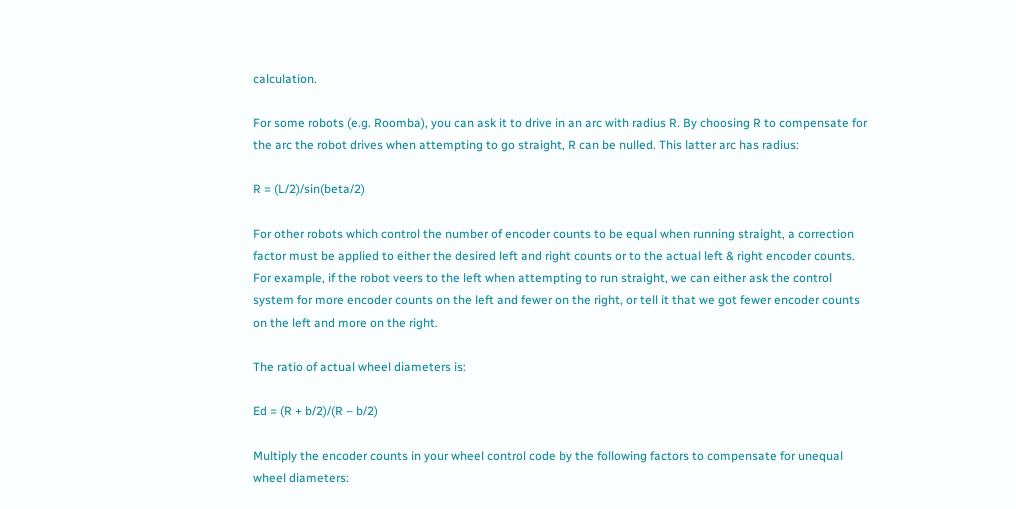calculation.

For some robots (e.g. Roomba), you can ask it to drive in an arc with radius R. By choosing R to compensate for the arc the robot drives when attempting to go straight, R can be nulled. This latter arc has radius:

R = (L/2)/sin(beta/2)

For other robots which control the number of encoder counts to be equal when running straight, a correction factor must be applied to either the desired left and right counts or to the actual left & right encoder counts. For example, if the robot veers to the left when attempting to run straight, we can either ask the control system for more encoder counts on the left and fewer on the right, or tell it that we got fewer encoder counts on the left and more on the right.

The ratio of actual wheel diameters is:

Ed = (R + b/2)/(R – b/2)

Multiply the encoder counts in your wheel control code by the following factors to compensate for unequal wheel diameters: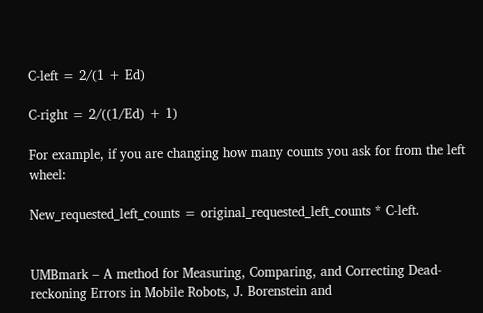C-left = 2/(1 + Ed)

C-right = 2/((1/Ed) + 1)

For example, if you are changing how many counts you ask for from the left wheel:

New_requested_left_counts = original_requested_left_counts * C-left.


UMBmark – A method for Measuring, Comparing, and Correcting Dead-reckoning Errors in Mobile Robots, J. Borenstein and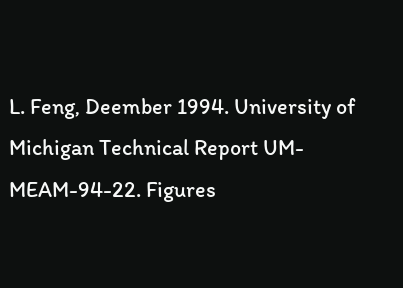L. Feng, Deember 1994. University of Michigan Technical Report UM-MEAM-94-22. Figures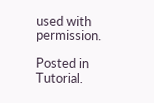used with permission.

Posted in Tutorial.